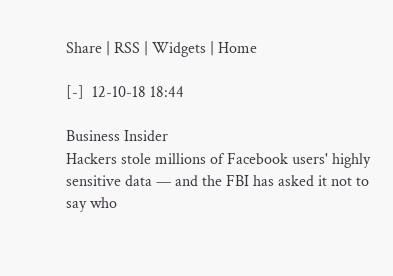Share | RSS | Widgets | Home

[-]  12-10-18 18:44

Business Insider
Hackers stole millions of Facebook users' highly sensitive data — and the FBI has asked it not to say who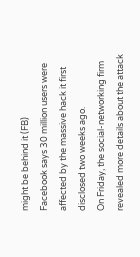might be behind it (FB)
Facebook says 30 million users were affected by the massive hack it first disclosed two weeks ago.
On Friday, the social-networking firm revealed more details about the attack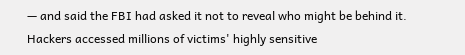— and said the FBI had asked it not to reveal who might be behind it.
Hackers accessed millions of victims' highly sensitive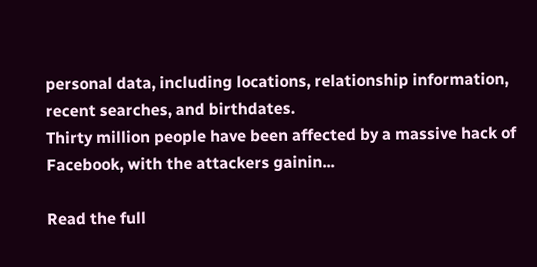personal data, including locations, relationship information, recent searches, and birthdates.
Thirty million people have been affected by a massive hack of Facebook, with the attackers gainin...

Read the full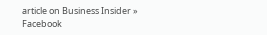article on Business Insider »
Facebook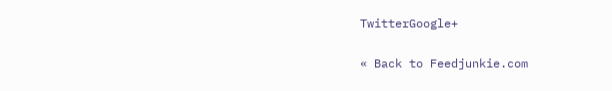TwitterGoogle+

« Back to Feedjunkie.com